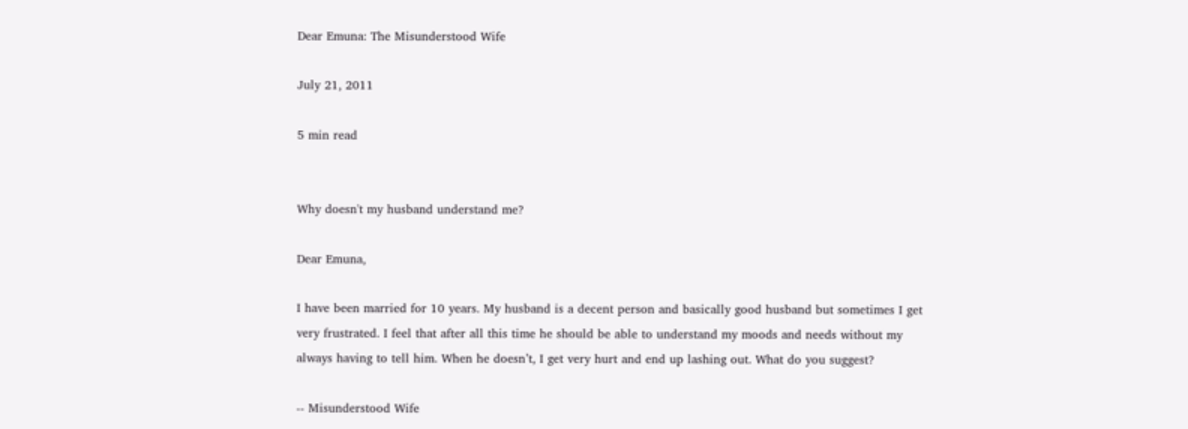Dear Emuna: The Misunderstood Wife

July 21, 2011

5 min read


Why doesn't my husband understand me?

Dear Emuna,

I have been married for 10 years. My husband is a decent person and basically good husband but sometimes I get very frustrated. I feel that after all this time he should be able to understand my moods and needs without my always having to tell him. When he doesn’t, I get very hurt and end up lashing out. What do you suggest?

-- Misunderstood Wife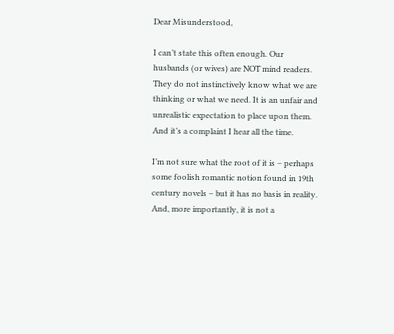Dear Misunderstood,

I can’t state this often enough. Our husbands (or wives) are NOT mind readers. They do not instinctively know what we are thinking or what we need. It is an unfair and unrealistic expectation to place upon them. And it’s a complaint I hear all the time.

I’m not sure what the root of it is – perhaps some foolish romantic notion found in 19th century novels – but it has no basis in reality. And, more importantly, it is not a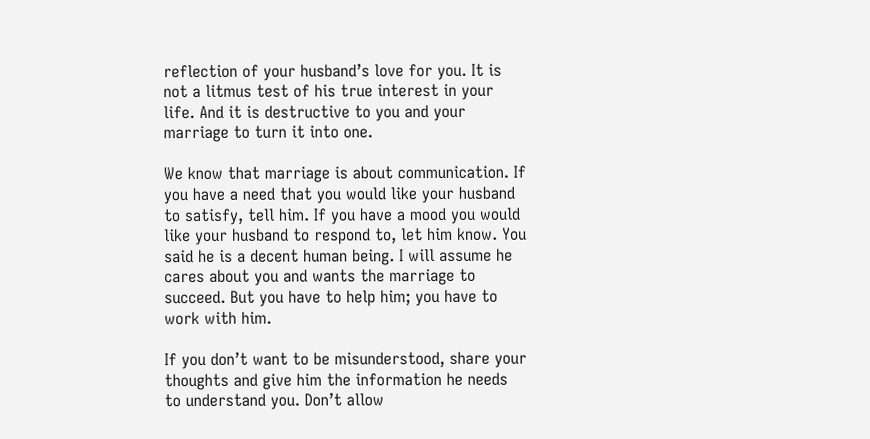reflection of your husband’s love for you. It is not a litmus test of his true interest in your life. And it is destructive to you and your marriage to turn it into one.

We know that marriage is about communication. If you have a need that you would like your husband to satisfy, tell him. If you have a mood you would like your husband to respond to, let him know. You said he is a decent human being. I will assume he cares about you and wants the marriage to succeed. But you have to help him; you have to work with him.

If you don’t want to be misunderstood, share your thoughts and give him the information he needs to understand you. Don’t allow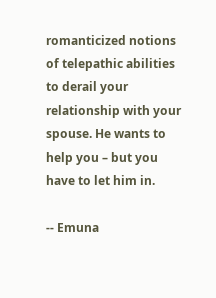romanticized notions of telepathic abilities to derail your relationship with your spouse. He wants to help you – but you have to let him in.

-- Emuna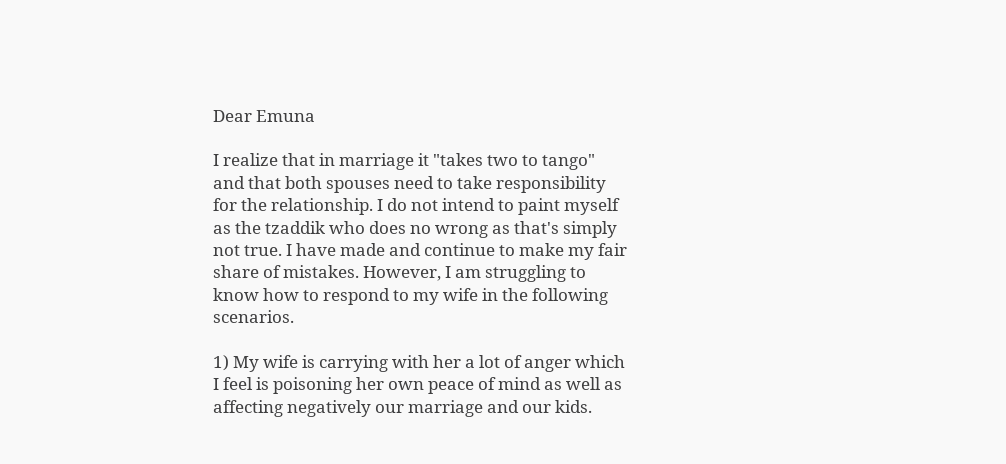Dear Emuna

I realize that in marriage it "takes two to tango" and that both spouses need to take responsibility for the relationship. I do not intend to paint myself as the tzaddik who does no wrong as that's simply not true. I have made and continue to make my fair share of mistakes. However, I am struggling to know how to respond to my wife in the following scenarios.

1) My wife is carrying with her a lot of anger which I feel is poisoning her own peace of mind as well as affecting negatively our marriage and our kids.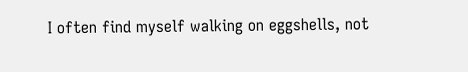I often find myself walking on eggshells, not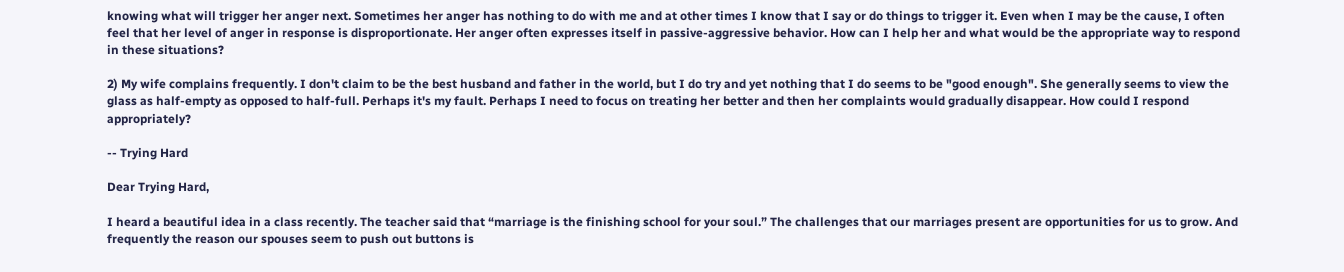knowing what will trigger her anger next. Sometimes her anger has nothing to do with me and at other times I know that I say or do things to trigger it. Even when I may be the cause, I often feel that her level of anger in response is disproportionate. Her anger often expresses itself in passive-aggressive behavior. How can I help her and what would be the appropriate way to respond in these situations?

2) My wife complains frequently. I don't claim to be the best husband and father in the world, but I do try and yet nothing that I do seems to be "good enough". She generally seems to view the glass as half-empty as opposed to half-full. Perhaps it's my fault. Perhaps I need to focus on treating her better and then her complaints would gradually disappear. How could I respond appropriately?

-- Trying Hard

Dear Trying Hard,

I heard a beautiful idea in a class recently. The teacher said that “marriage is the finishing school for your soul.” The challenges that our marriages present are opportunities for us to grow. And frequently the reason our spouses seem to push out buttons is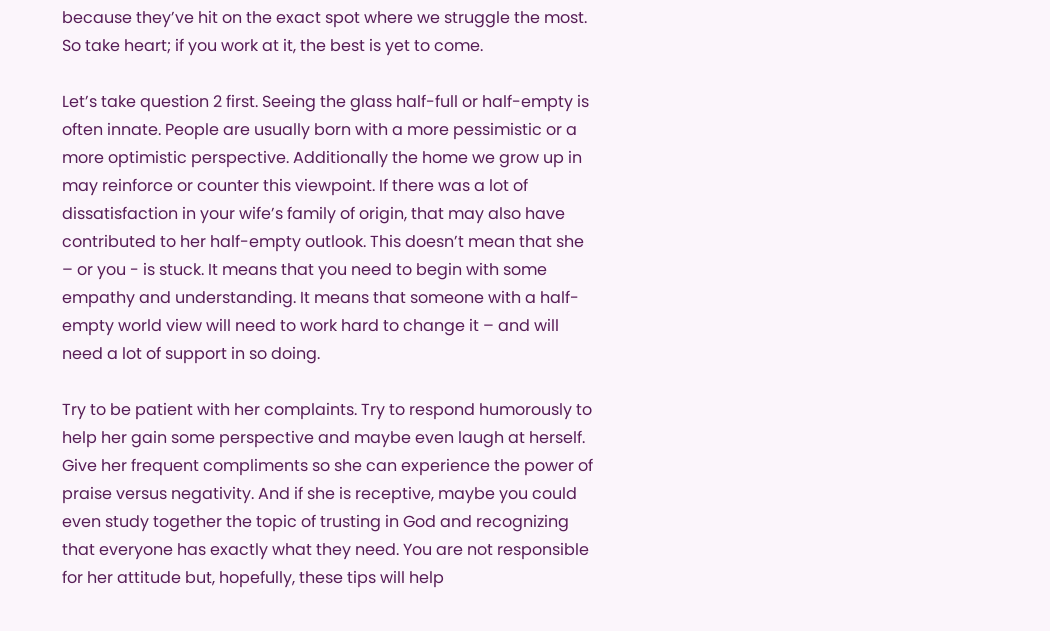because they’ve hit on the exact spot where we struggle the most. So take heart; if you work at it, the best is yet to come.

Let’s take question 2 first. Seeing the glass half-full or half-empty is often innate. People are usually born with a more pessimistic or a more optimistic perspective. Additionally the home we grow up in may reinforce or counter this viewpoint. If there was a lot of dissatisfaction in your wife’s family of origin, that may also have contributed to her half-empty outlook. This doesn’t mean that she – or you - is stuck. It means that you need to begin with some empathy and understanding. It means that someone with a half-empty world view will need to work hard to change it – and will need a lot of support in so doing.

Try to be patient with her complaints. Try to respond humorously to help her gain some perspective and maybe even laugh at herself. Give her frequent compliments so she can experience the power of praise versus negativity. And if she is receptive, maybe you could even study together the topic of trusting in God and recognizing that everyone has exactly what they need. You are not responsible for her attitude but, hopefully, these tips will help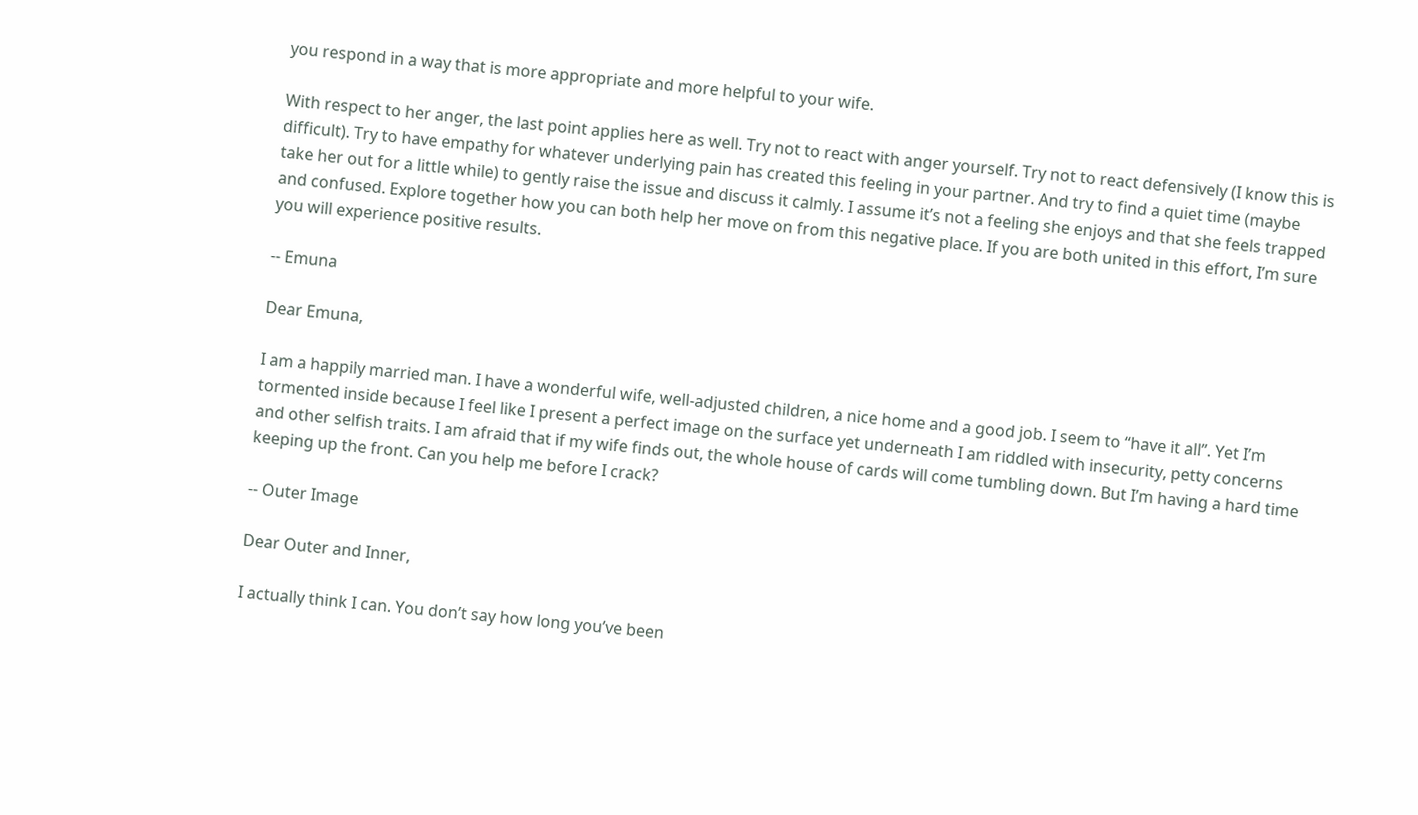you respond in a way that is more appropriate and more helpful to your wife.

With respect to her anger, the last point applies here as well. Try not to react with anger yourself. Try not to react defensively (I know this is difficult). Try to have empathy for whatever underlying pain has created this feeling in your partner. And try to find a quiet time (maybe take her out for a little while) to gently raise the issue and discuss it calmly. I assume it’s not a feeling she enjoys and that she feels trapped and confused. Explore together how you can both help her move on from this negative place. If you are both united in this effort, I’m sure you will experience positive results.

-- Emuna

Dear Emuna,

I am a happily married man. I have a wonderful wife, well-adjusted children, a nice home and a good job. I seem to “have it all”. Yet I’m tormented inside because I feel like I present a perfect image on the surface yet underneath I am riddled with insecurity, petty concerns and other selfish traits. I am afraid that if my wife finds out, the whole house of cards will come tumbling down. But I’m having a hard time keeping up the front. Can you help me before I crack?

-- Outer Image

Dear Outer and Inner,

I actually think I can. You don’t say how long you’ve been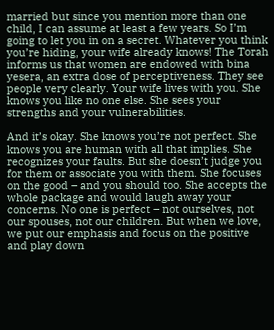married but since you mention more than one child, I can assume at least a few years. So I’m going to let you in on a secret. Whatever you think you’re hiding, your wife already knows! The Torah informs us that women are endowed with bina yesera, an extra dose of perceptiveness. They see people very clearly. Your wife lives with you. She knows you like no one else. She sees your strengths and your vulnerabilities.

And it’s okay. She knows you’re not perfect. She knows you are human with all that implies. She recognizes your faults. But she doesn’t judge you for them or associate you with them. She focuses on the good – and you should too. She accepts the whole package and would laugh away your concerns. No one is perfect – not ourselves, not our spouses, not our children. But when we love, we put our emphasis and focus on the positive and play down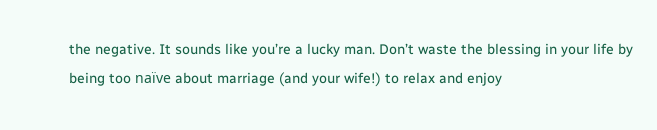the negative. It sounds like you’re a lucky man. Don’t waste the blessing in your life by being too naïve about marriage (and your wife!) to relax and enjoy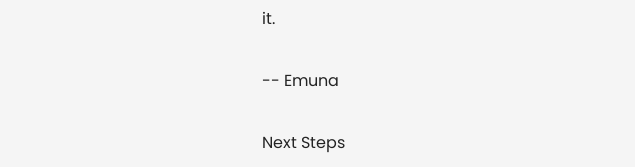it.

-- Emuna

Next Steps